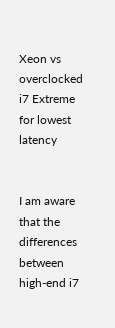Xeon vs overclocked i7 Extreme for lowest latency


I am aware that the differences between high-end i7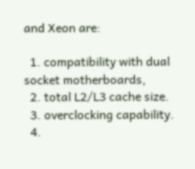and Xeon are:

  1. compatibility with dual socket motherboards,
  2. total L2/L3 cache size.
  3. overclocking capability.
  4.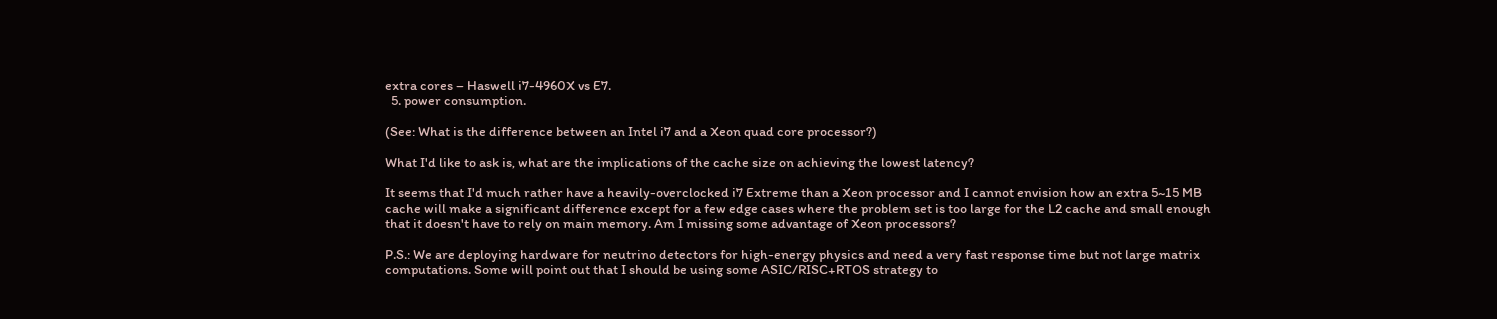extra cores – Haswell i7-4960X vs E7.
  5. power consumption.

(See: What is the difference between an Intel i7 and a Xeon quad core processor?)

What I'd like to ask is, what are the implications of the cache size on achieving the lowest latency?

It seems that I'd much rather have a heavily-overclocked i7 Extreme than a Xeon processor and I cannot envision how an extra 5~15 MB cache will make a significant difference except for a few edge cases where the problem set is too large for the L2 cache and small enough that it doesn't have to rely on main memory. Am I missing some advantage of Xeon processors?

P.S.: We are deploying hardware for neutrino detectors for high-energy physics and need a very fast response time but not large matrix computations. Some will point out that I should be using some ASIC/RISC+RTOS strategy to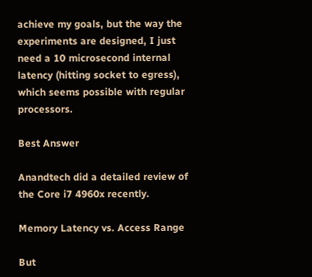achieve my goals, but the way the experiments are designed, I just need a 10 microsecond internal latency (hitting socket to egress), which seems possible with regular processors.

Best Answer

Anandtech did a detailed review of the Core i7 4960x recently.

Memory Latency vs. Access Range

But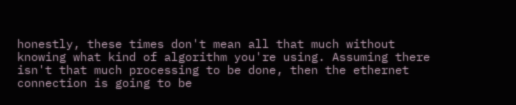honestly, these times don't mean all that much without knowing what kind of algorithm you're using. Assuming there isn't that much processing to be done, then the ethernet connection is going to be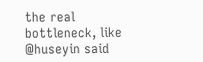the real bottleneck, like @huseyin said